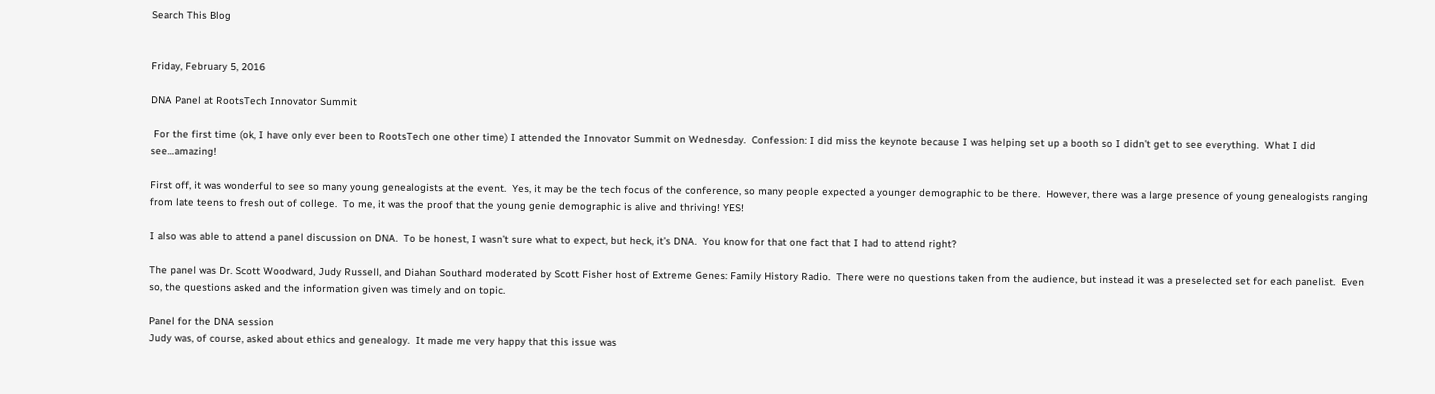Search This Blog


Friday, February 5, 2016

DNA Panel at RootsTech Innovator Summit

 For the first time (ok, I have only ever been to RootsTech one other time) I attended the Innovator Summit on Wednesday.  Confession: I did miss the keynote because I was helping set up a booth so I didn’t get to see everything.  What I did see…amazing!

First off, it was wonderful to see so many young genealogists at the event.  Yes, it may be the tech focus of the conference, so many people expected a younger demographic to be there.  However, there was a large presence of young genealogists ranging from late teens to fresh out of college.  To me, it was the proof that the young genie demographic is alive and thriving! YES!

I also was able to attend a panel discussion on DNA.  To be honest, I wasn’t sure what to expect, but heck, it’s DNA.  You know for that one fact that I had to attend right?

The panel was Dr. Scott Woodward, Judy Russell, and Diahan Southard moderated by Scott Fisher host of Extreme Genes: Family History Radio.  There were no questions taken from the audience, but instead it was a preselected set for each panelist.  Even so, the questions asked and the information given was timely and on topic.

Panel for the DNA session
Judy was, of course, asked about ethics and genealogy.  It made me very happy that this issue was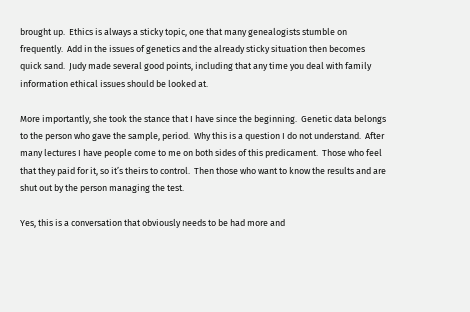brought up.  Ethics is always a sticky topic, one that many genealogists stumble on frequently.  Add in the issues of genetics and the already sticky situation then becomes quick sand.  Judy made several good points, including that any time you deal with family information ethical issues should be looked at.

More importantly, she took the stance that I have since the beginning.  Genetic data belongs to the person who gave the sample, period.  Why this is a question I do not understand.  After many lectures I have people come to me on both sides of this predicament.  Those who feel that they paid for it, so it’s theirs to control.  Then those who want to know the results and are shut out by the person managing the test.

Yes, this is a conversation that obviously needs to be had more and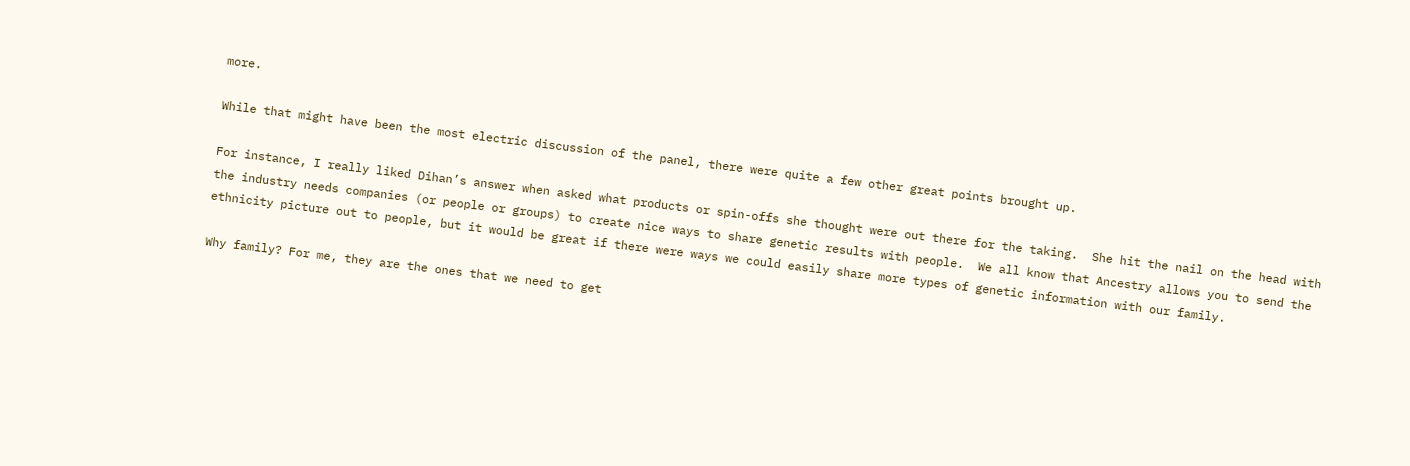more.

While that might have been the most electric discussion of the panel, there were quite a few other great points brought up.

For instance, I really liked Dihan’s answer when asked what products or spin-offs she thought were out there for the taking.  She hit the nail on the head with the industry needs companies (or people or groups) to create nice ways to share genetic results with people.  We all know that Ancestry allows you to send the ethnicity picture out to people, but it would be great if there were ways we could easily share more types of genetic information with our family.

Why family? For me, they are the ones that we need to get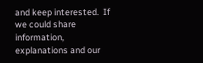and keep interested.  If we could share information, explanations and our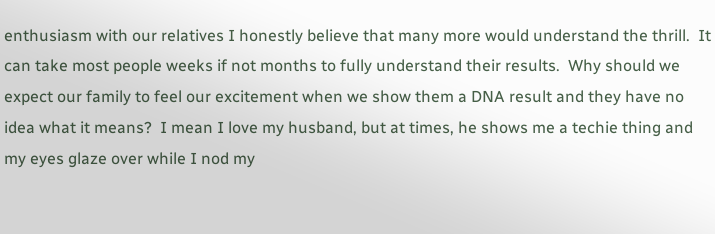enthusiasm with our relatives I honestly believe that many more would understand the thrill.  It can take most people weeks if not months to fully understand their results.  Why should we expect our family to feel our excitement when we show them a DNA result and they have no idea what it means?  I mean I love my husband, but at times, he shows me a techie thing and my eyes glaze over while I nod my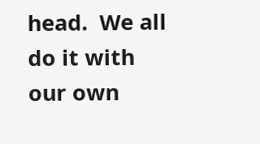head.  We all do it with our own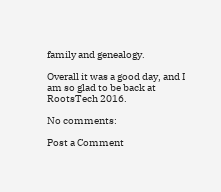family and genealogy.

Overall it was a good day, and I am so glad to be back at RootsTech 2016.

No comments:

Post a Comment